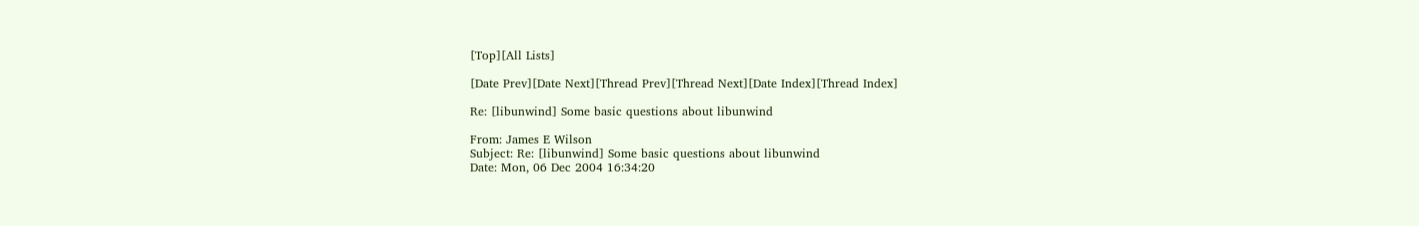[Top][All Lists]

[Date Prev][Date Next][Thread Prev][Thread Next][Date Index][Thread Index]

Re: [libunwind] Some basic questions about libunwind

From: James E Wilson
Subject: Re: [libunwind] Some basic questions about libunwind
Date: Mon, 06 Dec 2004 16:34:20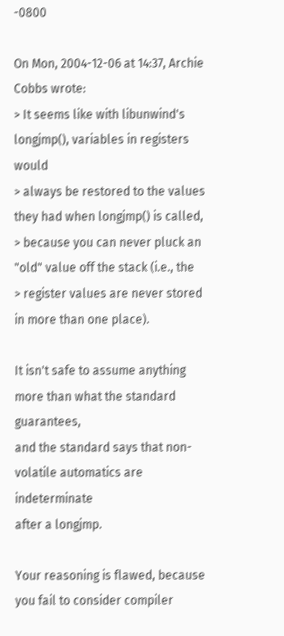-0800

On Mon, 2004-12-06 at 14:37, Archie Cobbs wrote:
> It seems like with libunwind's longjmp(), variables in registers would
> always be restored to the values they had when longjmp() is called,
> because you can never pluck an "old" value off the stack (i.e., the
> register values are never stored in more than one place).

It isn't safe to assume anything more than what the standard guarantees,
and the standard says that non-volatile automatics are indeterminate
after a longjmp.

Your reasoning is flawed, because you fail to consider compiler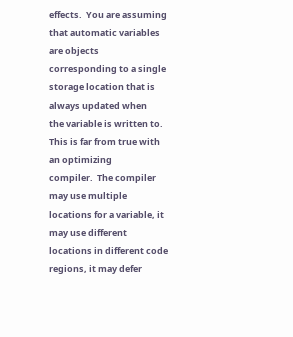effects.  You are assuming that automatic variables are objects
corresponding to a single storage location that is always updated when
the variable is written to.  This is far from true with an optimizing
compiler.  The compiler may use multiple locations for a variable, it
may use different locations in different code regions, it may defer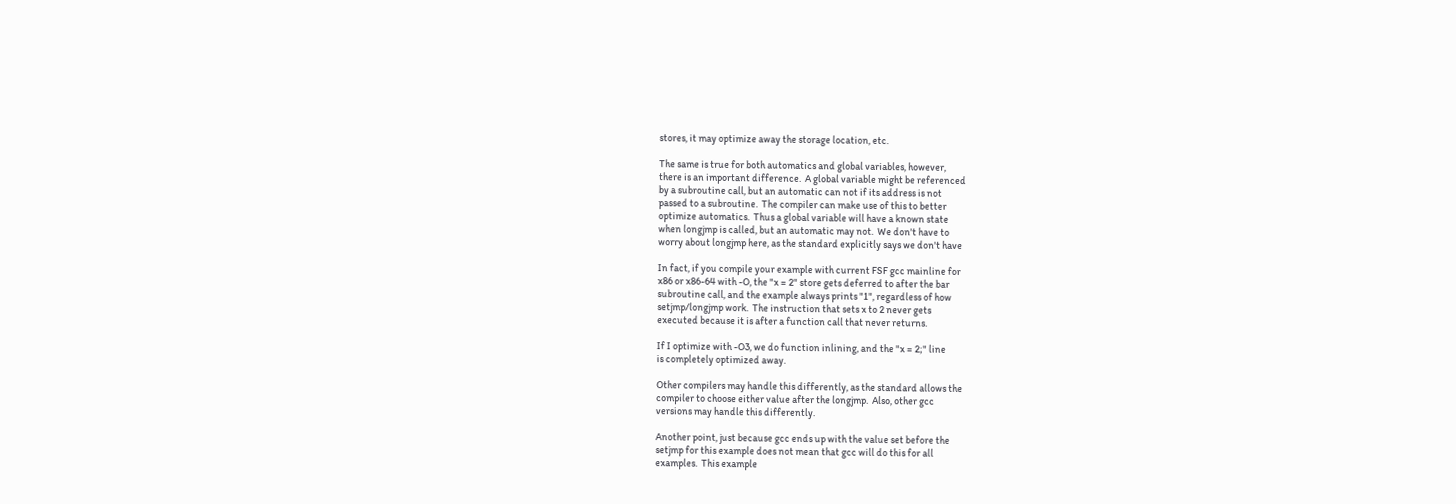stores, it may optimize away the storage location, etc.

The same is true for both automatics and global variables, however,
there is an important difference.  A global variable might be referenced
by a subroutine call, but an automatic can not if its address is not
passed to a subroutine.  The compiler can make use of this to better
optimize automatics.  Thus a global variable will have a known state
when longjmp is called, but an automatic may not.  We don't have to
worry about longjmp here, as the standard explicitly says we don't have

In fact, if you compile your example with current FSF gcc mainline for
x86 or x86-64 with -O, the "x = 2" store gets deferred to after the bar
subroutine call, and the example always prints "1", regardless of how
setjmp/longjmp work.  The instruction that sets x to 2 never gets
executed because it is after a function call that never returns.

If I optimize with -O3, we do function inlining, and the "x = 2;" line
is completely optimized away.

Other compilers may handle this differently, as the standard allows the
compiler to choose either value after the longjmp.  Also, other gcc
versions may handle this differently.

Another point, just because gcc ends up with the value set before the
setjmp for this example does not mean that gcc will do this for all
examples.  This example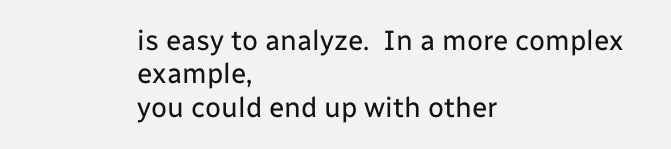is easy to analyze.  In a more complex example,
you could end up with other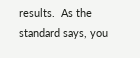results.  As the standard says, you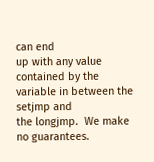can end
up with any value contained by the variable in between the setjmp and
the longjmp.  We make no guarantees.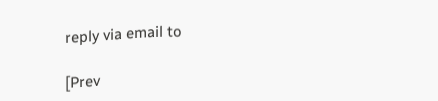reply via email to

[Prev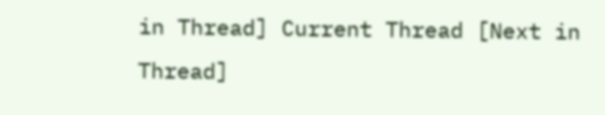in Thread] Current Thread [Next in Thread]